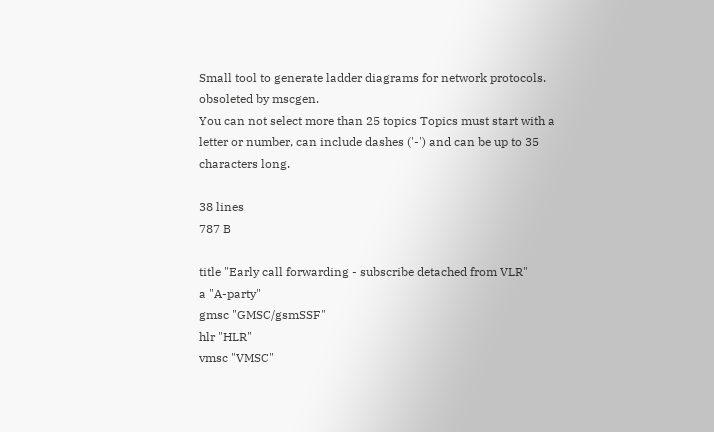Small tool to generate ladder diagrams for network protocols. obsoleted by mscgen.
You can not select more than 25 topics Topics must start with a letter or number, can include dashes ('-') and can be up to 35 characters long.

38 lines
787 B

title "Early call forwarding - subscribe detached from VLR"
a "A-party"
gmsc "GMSC/gsmSSF"
hlr "HLR"
vmsc "VMSC"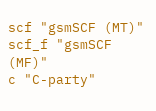scf "gsmSCF (MT)"
scf_f "gsmSCF (MF)"
c "C-party"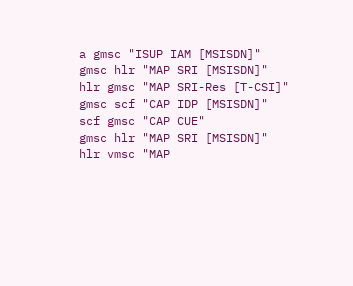a gmsc "ISUP IAM [MSISDN]"
gmsc hlr "MAP SRI [MSISDN]"
hlr gmsc "MAP SRI-Res [T-CSI]"
gmsc scf "CAP IDP [MSISDN]"
scf gmsc "CAP CUE"
gmsc hlr "MAP SRI [MSISDN]"
hlr vmsc "MAP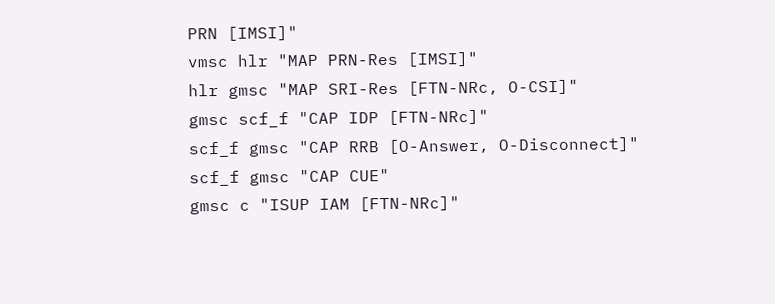PRN [IMSI]"
vmsc hlr "MAP PRN-Res [IMSI]"
hlr gmsc "MAP SRI-Res [FTN-NRc, O-CSI]"
gmsc scf_f "CAP IDP [FTN-NRc]"
scf_f gmsc "CAP RRB [O-Answer, O-Disconnect]"
scf_f gmsc "CAP CUE"
gmsc c "ISUP IAM [FTN-NRc]"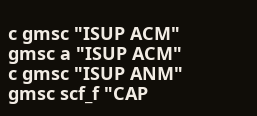c gmsc "ISUP ACM"
gmsc a "ISUP ACM"
c gmsc "ISUP ANM"
gmsc scf_f "CAP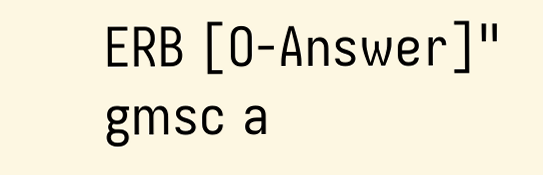ERB [O-Answer]"
gmsc a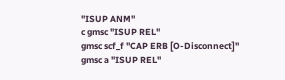"ISUP ANM"
c gmsc "ISUP REL"
gmsc scf_f "CAP ERB [O-Disconnect]"
gmsc a "ISUP REL"